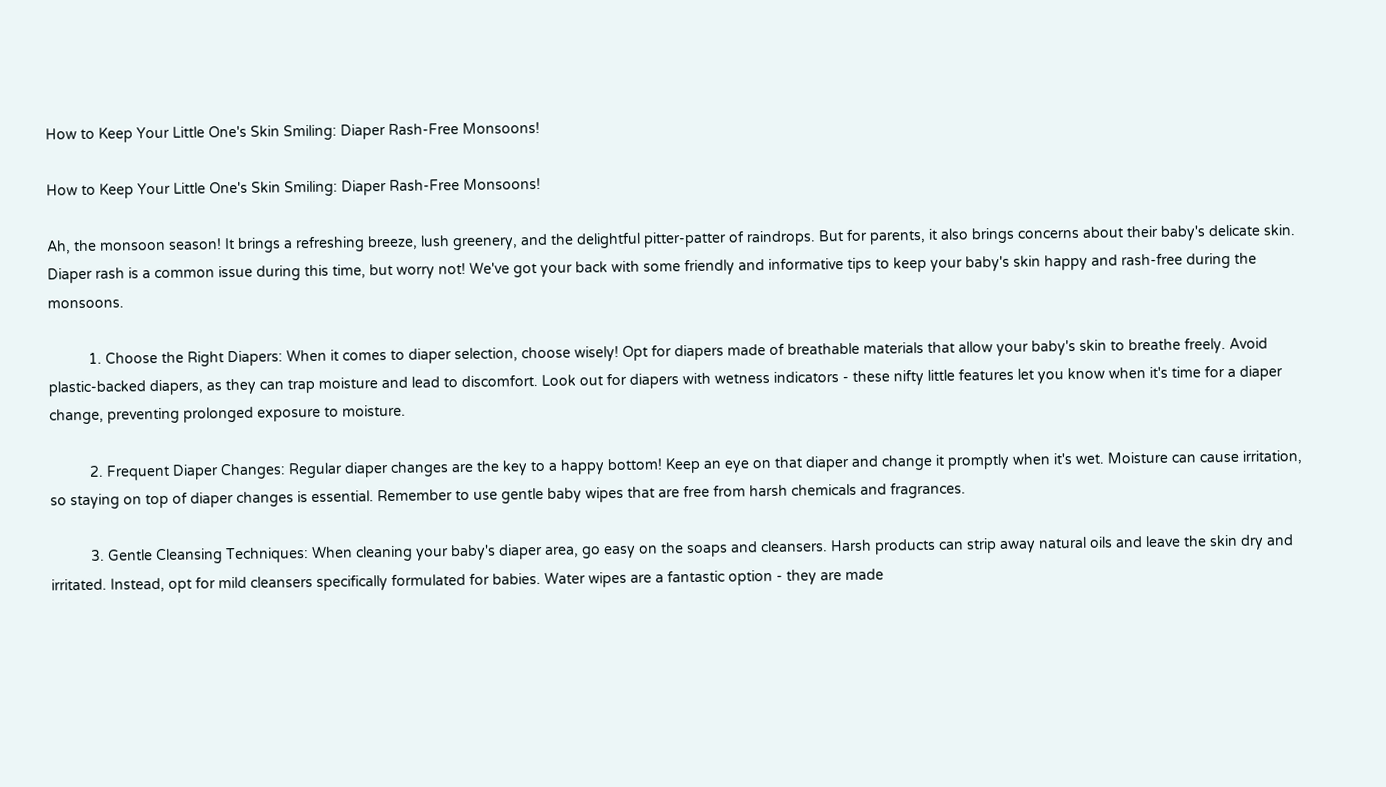How to Keep Your Little One's Skin Smiling: Diaper Rash-Free Monsoons!

How to Keep Your Little One's Skin Smiling: Diaper Rash-Free Monsoons!

Ah, the monsoon season! It brings a refreshing breeze, lush greenery, and the delightful pitter-patter of raindrops. But for parents, it also brings concerns about their baby's delicate skin. Diaper rash is a common issue during this time, but worry not! We've got your back with some friendly and informative tips to keep your baby's skin happy and rash-free during the monsoons.

          1. Choose the Right Diapers: When it comes to diaper selection, choose wisely! Opt for diapers made of breathable materials that allow your baby's skin to breathe freely. Avoid plastic-backed diapers, as they can trap moisture and lead to discomfort. Look out for diapers with wetness indicators - these nifty little features let you know when it's time for a diaper change, preventing prolonged exposure to moisture.

          2. Frequent Diaper Changes: Regular diaper changes are the key to a happy bottom! Keep an eye on that diaper and change it promptly when it's wet. Moisture can cause irritation, so staying on top of diaper changes is essential. Remember to use gentle baby wipes that are free from harsh chemicals and fragrances.

          3. Gentle Cleansing Techniques: When cleaning your baby's diaper area, go easy on the soaps and cleansers. Harsh products can strip away natural oils and leave the skin dry and irritated. Instead, opt for mild cleansers specifically formulated for babies. Water wipes are a fantastic option - they are made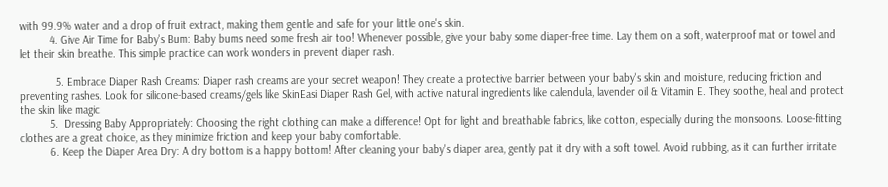with 99.9% water and a drop of fruit extract, making them gentle and safe for your little one's skin.
          4. Give Air Time for Baby's Bum: Baby bums need some fresh air too! Whenever possible, give your baby some diaper-free time. Lay them on a soft, waterproof mat or towel and let their skin breathe. This simple practice can work wonders in prevent diaper rash.

            5. Embrace Diaper Rash Creams: Diaper rash creams are your secret weapon! They create a protective barrier between your baby's skin and moisture, reducing friction and preventing rashes. Look for silicone-based creams/gels like SkinEasi Diaper Rash Gel, with active natural ingredients like calendula, lavender oil & Vitamin E. They soothe, heal and protect the skin like magic
          5.  Dressing Baby Appropriately: Choosing the right clothing can make a difference! Opt for light and breathable fabrics, like cotton, especially during the monsoons. Loose-fitting clothes are a great choice, as they minimize friction and keep your baby comfortable.
          6. Keep the Diaper Area Dry: A dry bottom is a happy bottom! After cleaning your baby's diaper area, gently pat it dry with a soft towel. Avoid rubbing, as it can further irritate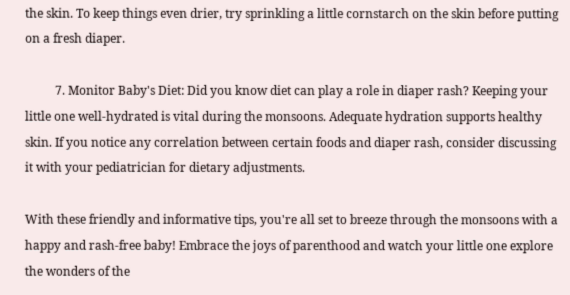the skin. To keep things even drier, try sprinkling a little cornstarch on the skin before putting on a fresh diaper.

          7. Monitor Baby's Diet: Did you know diet can play a role in diaper rash? Keeping your little one well-hydrated is vital during the monsoons. Adequate hydration supports healthy skin. If you notice any correlation between certain foods and diaper rash, consider discussing it with your pediatrician for dietary adjustments.

With these friendly and informative tips, you're all set to breeze through the monsoons with a happy and rash-free baby! Embrace the joys of parenthood and watch your little one explore the wonders of the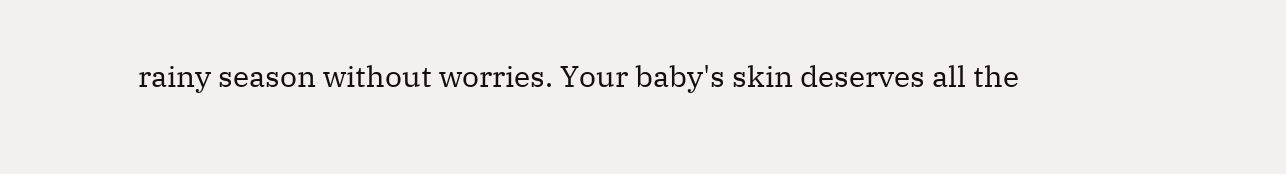rainy season without worries. Your baby's skin deserves all the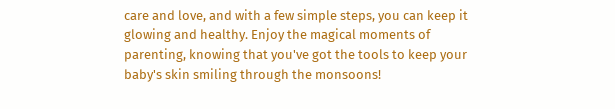care and love, and with a few simple steps, you can keep it glowing and healthy. Enjoy the magical moments of parenting, knowing that you've got the tools to keep your baby's skin smiling through the monsoons!